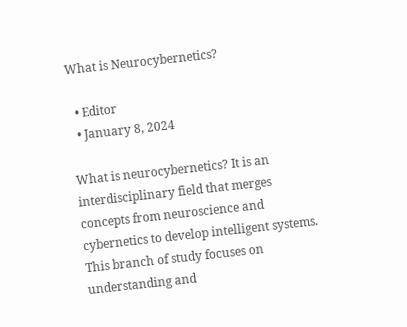What is Neurocybernetics?

  • Editor
  • January 8, 2024

What is neurocybernetics? It is an interdisciplinary field that merges concepts from neuroscience and cybernetics to develop intelligent systems. This branch of study focuses on understanding and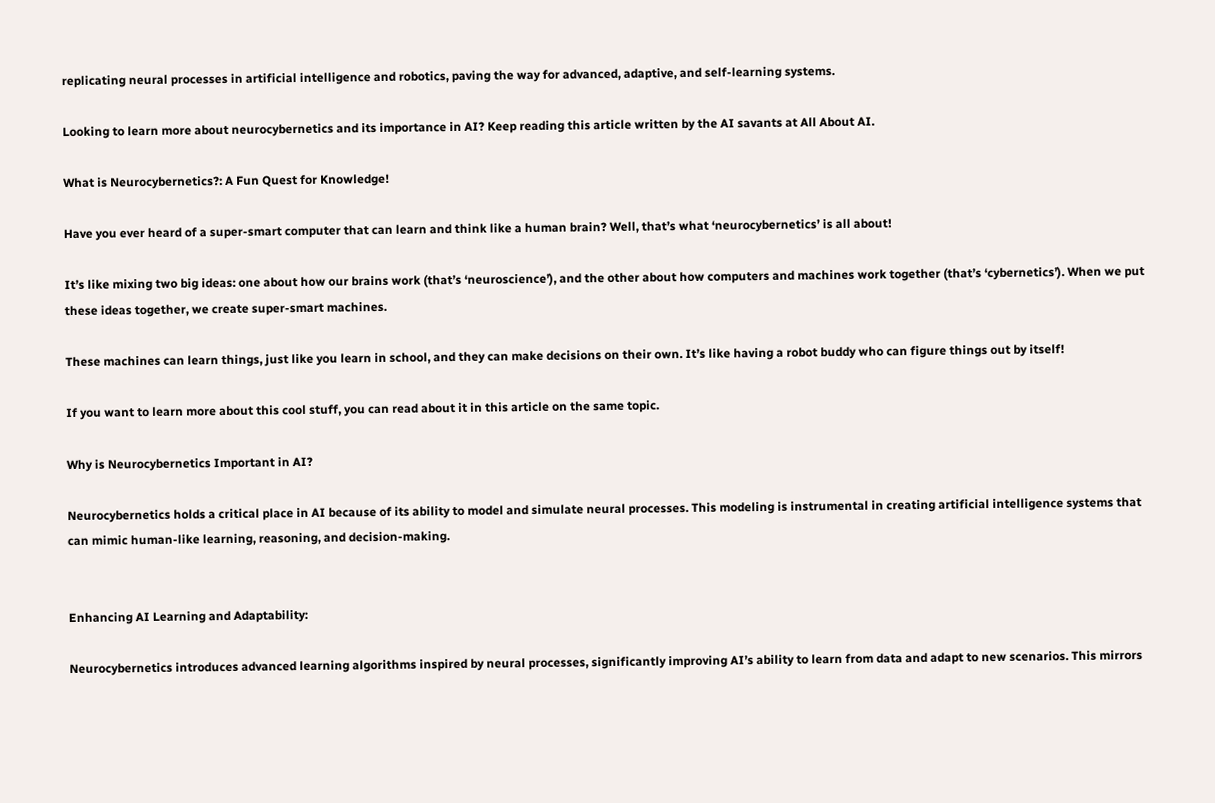replicating neural processes in artificial intelligence and robotics, paving the way for advanced, adaptive, and self-learning systems.

Looking to learn more about neurocybernetics and its importance in AI? Keep reading this article written by the AI savants at All About AI.

What is Neurocybernetics?: A Fun Quest for Knowledge!

Have you ever heard of a super-smart computer that can learn and think like a human brain? Well, that’s what ‘neurocybernetics’ is all about!

It’s like mixing two big ideas: one about how our brains work (that’s ‘neuroscience’), and the other about how computers and machines work together (that’s ‘cybernetics’). When we put these ideas together, we create super-smart machines.

These machines can learn things, just like you learn in school, and they can make decisions on their own. It’s like having a robot buddy who can figure things out by itself!

If you want to learn more about this cool stuff, you can read about it in this article on the same topic.

Why is Neurocybernetics Important in AI?

Neurocybernetics holds a critical place in AI because of its ability to model and simulate neural processes. This modeling is instrumental in creating artificial intelligence systems that can mimic human-like learning, reasoning, and decision-making.


Enhancing AI Learning and Adaptability:

Neurocybernetics introduces advanced learning algorithms inspired by neural processes, significantly improving AI’s ability to learn from data and adapt to new scenarios. This mirrors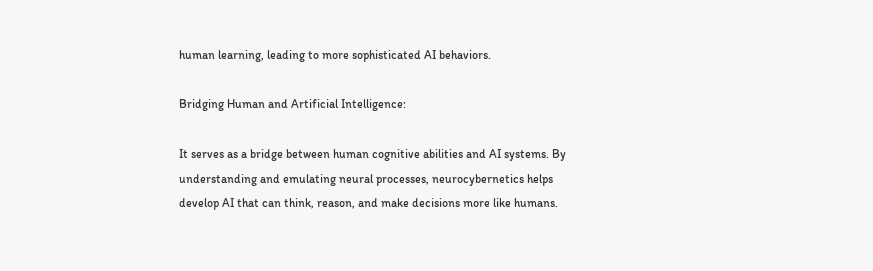human learning, leading to more sophisticated AI behaviors.

Bridging Human and Artificial Intelligence:

It serves as a bridge between human cognitive abilities and AI systems. By understanding and emulating neural processes, neurocybernetics helps develop AI that can think, reason, and make decisions more like humans.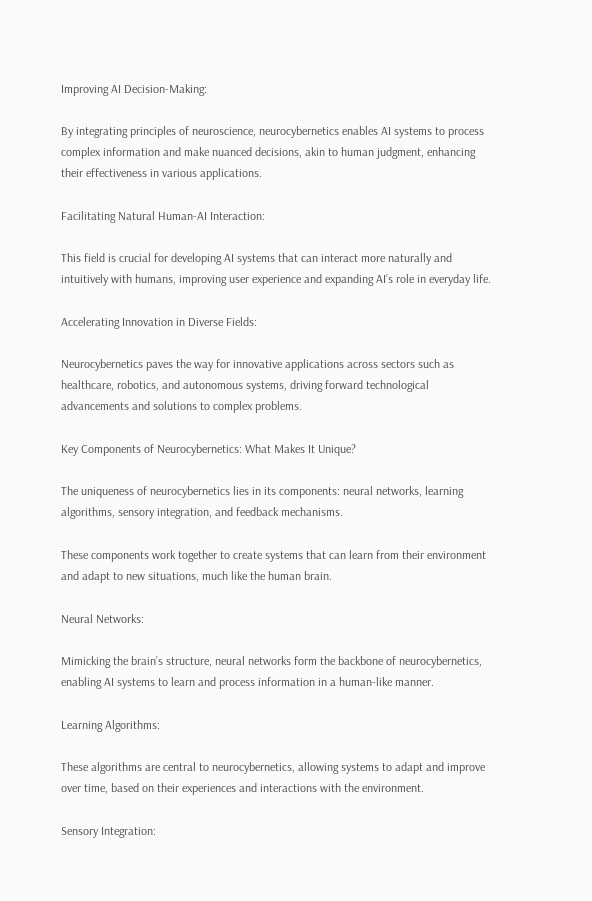Improving AI Decision-Making:

By integrating principles of neuroscience, neurocybernetics enables AI systems to process complex information and make nuanced decisions, akin to human judgment, enhancing their effectiveness in various applications.

Facilitating Natural Human-AI Interaction:

This field is crucial for developing AI systems that can interact more naturally and intuitively with humans, improving user experience and expanding AI’s role in everyday life.

Accelerating Innovation in Diverse Fields:

Neurocybernetics paves the way for innovative applications across sectors such as healthcare, robotics, and autonomous systems, driving forward technological advancements and solutions to complex problems.

Key Components of Neurocybernetics: What Makes It Unique?

The uniqueness of neurocybernetics lies in its components: neural networks, learning algorithms, sensory integration, and feedback mechanisms.

These components work together to create systems that can learn from their environment and adapt to new situations, much like the human brain.

Neural Networks:

Mimicking the brain’s structure, neural networks form the backbone of neurocybernetics, enabling AI systems to learn and process information in a human-like manner.

Learning Algorithms:

These algorithms are central to neurocybernetics, allowing systems to adapt and improve over time, based on their experiences and interactions with the environment.

Sensory Integration: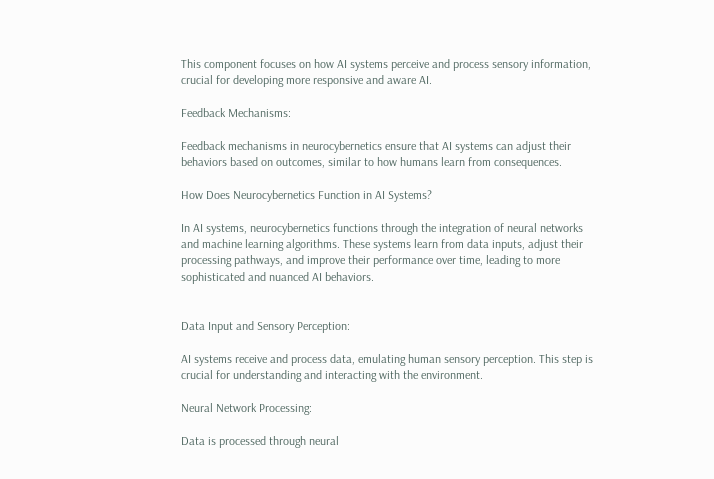This component focuses on how AI systems perceive and process sensory information, crucial for developing more responsive and aware AI.

Feedback Mechanisms:

Feedback mechanisms in neurocybernetics ensure that AI systems can adjust their behaviors based on outcomes, similar to how humans learn from consequences.

How Does Neurocybernetics Function in AI Systems?

In AI systems, neurocybernetics functions through the integration of neural networks and machine learning algorithms. These systems learn from data inputs, adjust their processing pathways, and improve their performance over time, leading to more sophisticated and nuanced AI behaviors.


Data Input and Sensory Perception:

AI systems receive and process data, emulating human sensory perception. This step is crucial for understanding and interacting with the environment.

Neural Network Processing:

Data is processed through neural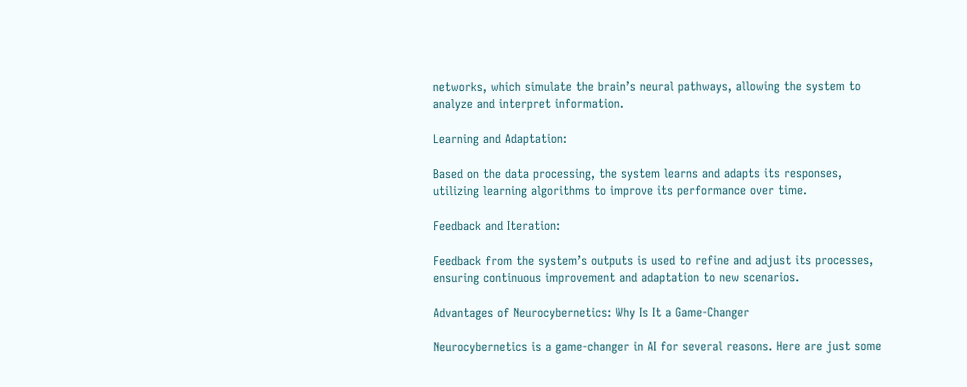networks, which simulate the brain’s neural pathways, allowing the system to analyze and interpret information.

Learning and Adaptation:

Based on the data processing, the system learns and adapts its responses, utilizing learning algorithms to improve its performance over time.

Feedback and Iteration:

Feedback from the system’s outputs is used to refine and adjust its processes, ensuring continuous improvement and adaptation to new scenarios.

Advantages of Neurocybernetics: Why Is It a Game-Changer

Neurocybernetics is a game-changer in AI for several reasons. Here are just some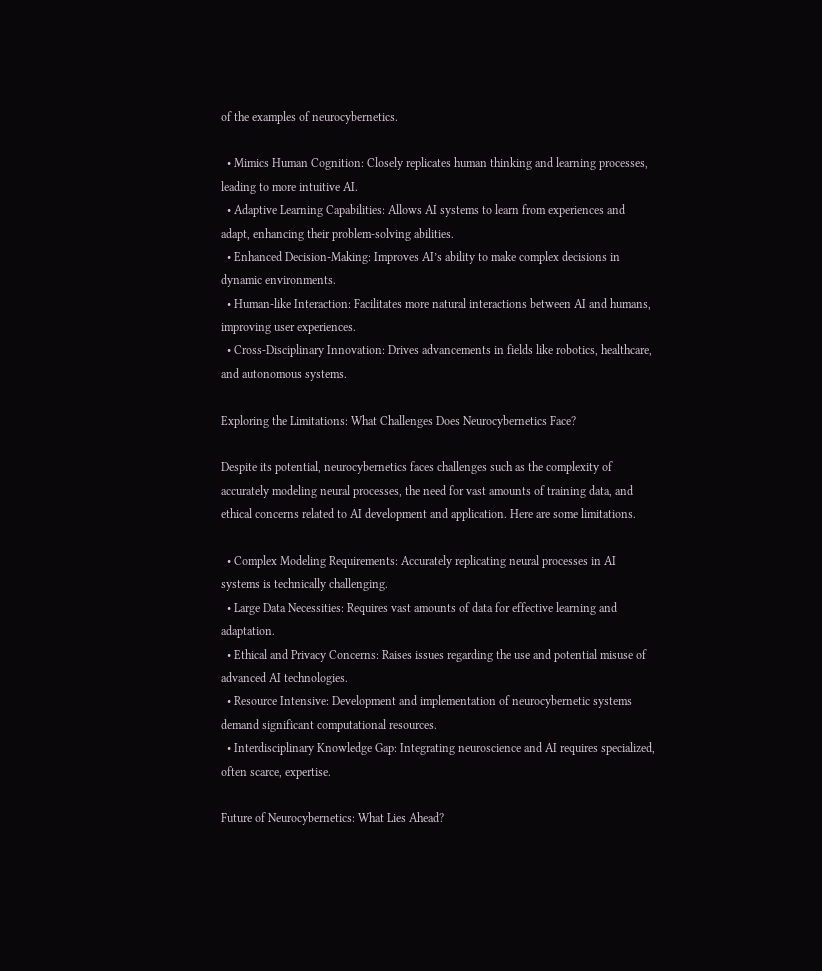of the examples of neurocybernetics.

  • Mimics Human Cognition: Closely replicates human thinking and learning processes, leading to more intuitive AI.
  • Adaptive Learning Capabilities: Allows AI systems to learn from experiences and adapt, enhancing their problem-solving abilities.
  • Enhanced Decision-Making: Improves AI’s ability to make complex decisions in dynamic environments.
  • Human-like Interaction: Facilitates more natural interactions between AI and humans, improving user experiences.
  • Cross-Disciplinary Innovation: Drives advancements in fields like robotics, healthcare, and autonomous systems.

Exploring the Limitations: What Challenges Does Neurocybernetics Face?

Despite its potential, neurocybernetics faces challenges such as the complexity of accurately modeling neural processes, the need for vast amounts of training data, and ethical concerns related to AI development and application. Here are some limitations.

  • Complex Modeling Requirements: Accurately replicating neural processes in AI systems is technically challenging.
  • Large Data Necessities: Requires vast amounts of data for effective learning and adaptation.
  • Ethical and Privacy Concerns: Raises issues regarding the use and potential misuse of advanced AI technologies.
  • Resource Intensive: Development and implementation of neurocybernetic systems demand significant computational resources.
  • Interdisciplinary Knowledge Gap: Integrating neuroscience and AI requires specialized, often scarce, expertise.

Future of Neurocybernetics: What Lies Ahead?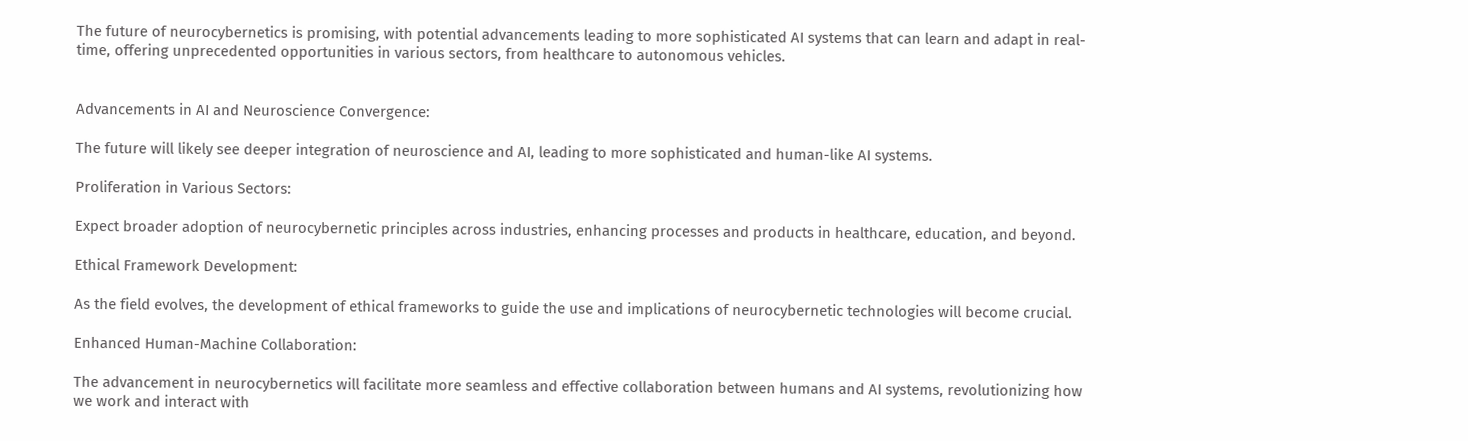The future of neurocybernetics is promising, with potential advancements leading to more sophisticated AI systems that can learn and adapt in real-time, offering unprecedented opportunities in various sectors, from healthcare to autonomous vehicles.


Advancements in AI and Neuroscience Convergence:

The future will likely see deeper integration of neuroscience and AI, leading to more sophisticated and human-like AI systems.

Proliferation in Various Sectors:

Expect broader adoption of neurocybernetic principles across industries, enhancing processes and products in healthcare, education, and beyond.

Ethical Framework Development:

As the field evolves, the development of ethical frameworks to guide the use and implications of neurocybernetic technologies will become crucial.

Enhanced Human-Machine Collaboration:

The advancement in neurocybernetics will facilitate more seamless and effective collaboration between humans and AI systems, revolutionizing how we work and interact with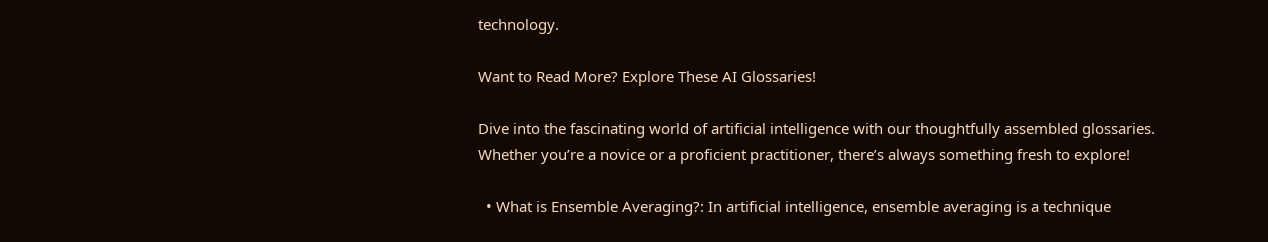technology.

Want to Read More? Explore These AI Glossaries!

Dive into the fascinating world of artificial intelligence with our thoughtfully assembled glossaries. Whether you’re a novice or a proficient practitioner, there’s always something fresh to explore!

  • What is Ensemble Averaging?: In artificial intelligence, ensemble averaging is a technique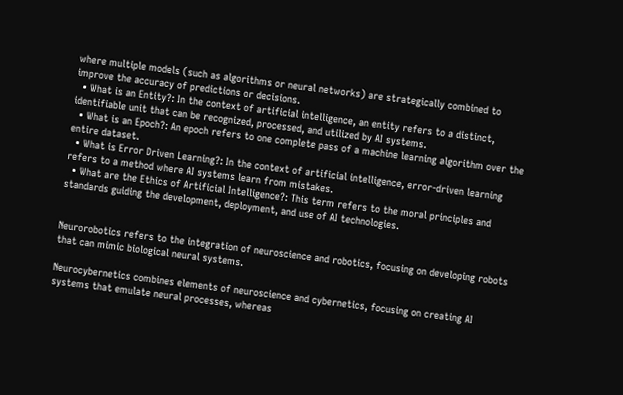where multiple models (such as algorithms or neural networks) are strategically combined to improve the accuracy of predictions or decisions.
  • What is an Entity?: In the context of artificial intelligence, an entity refers to a distinct, identifiable unit that can be recognized, processed, and utilized by AI systems.
  • What is an Epoch?: An epoch refers to one complete pass of a machine learning algorithm over the entire dataset.
  • What is Error Driven Learning?: In the context of artificial intelligence, error-driven learning refers to a method where AI systems learn from mistakes.
  • What are the Ethics of Artificial Intelligence?: This term refers to the moral principles and standards guiding the development, deployment, and use of AI technologies.


Neurorobotics refers to the integration of neuroscience and robotics, focusing on developing robots that can mimic biological neural systems.

Neurocybernetics combines elements of neuroscience and cybernetics, focusing on creating AI systems that emulate neural processes, whereas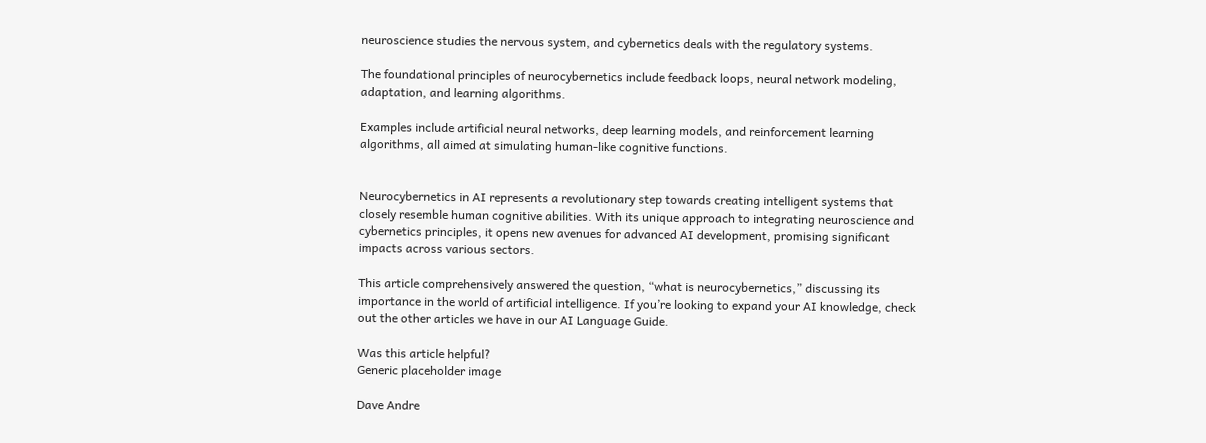neuroscience studies the nervous system, and cybernetics deals with the regulatory systems.

The foundational principles of neurocybernetics include feedback loops, neural network modeling, adaptation, and learning algorithms.

Examples include artificial neural networks, deep learning models, and reinforcement learning algorithms, all aimed at simulating human-like cognitive functions.


Neurocybernetics in AI represents a revolutionary step towards creating intelligent systems that closely resemble human cognitive abilities. With its unique approach to integrating neuroscience and cybernetics principles, it opens new avenues for advanced AI development, promising significant impacts across various sectors.

This article comprehensively answered the question, “what is neurocybernetics,” discussing its importance in the world of artificial intelligence. If you’re looking to expand your AI knowledge, check out the other articles we have in our AI Language Guide.

Was this article helpful?
Generic placeholder image

Dave Andre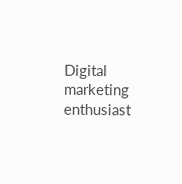Digital marketing enthusiast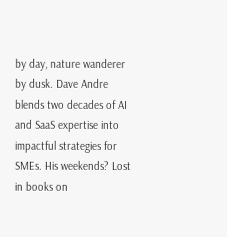by day, nature wanderer by dusk. Dave Andre blends two decades of AI and SaaS expertise into impactful strategies for SMEs. His weekends? Lost in books on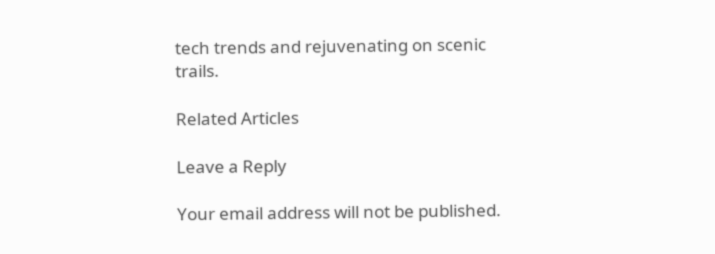tech trends and rejuvenating on scenic trails.

Related Articles

Leave a Reply

Your email address will not be published.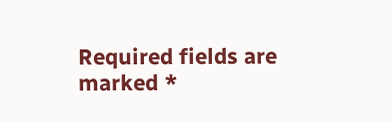Required fields are marked *